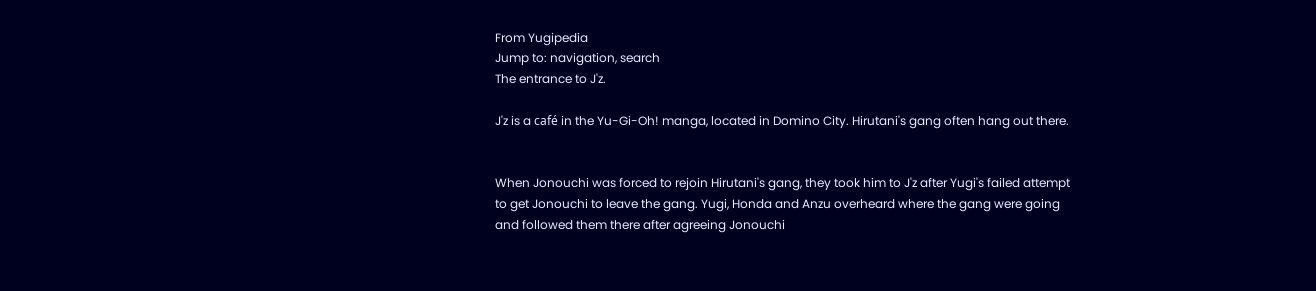From Yugipedia
Jump to: navigation, search
The entrance to J'z.

J'z is a café in the Yu-Gi-Oh! manga, located in Domino City. Hirutani's gang often hang out there.


When Jonouchi was forced to rejoin Hirutani's gang, they took him to J'z after Yugi's failed attempt to get Jonouchi to leave the gang. Yugi, Honda and Anzu overheard where the gang were going and followed them there after agreeing Jonouchi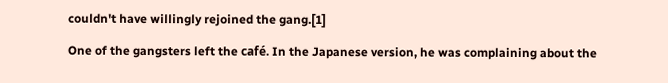couldn't have willingly rejoined the gang.[1]

One of the gangsters left the café. In the Japanese version, he was complaining about the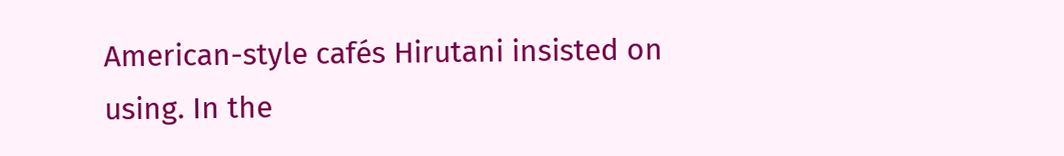American-style cafés Hirutani insisted on using. In the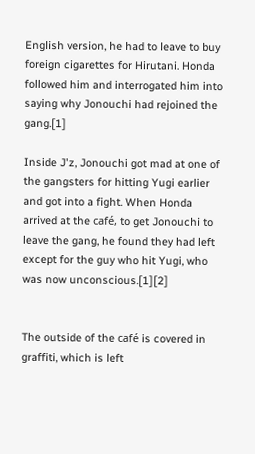English version, he had to leave to buy foreign cigarettes for Hirutani. Honda followed him and interrogated him into saying why Jonouchi had rejoined the gang.[1]

Inside J'z, Jonouchi got mad at one of the gangsters for hitting Yugi earlier and got into a fight. When Honda arrived at the café, to get Jonouchi to leave the gang, he found they had left except for the guy who hit Yugi, who was now unconscious.[1][2]


The outside of the café is covered in graffiti, which is left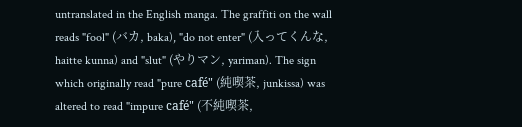untranslated in the English manga. The graffiti on the wall reads "fool" (バカ, baka), "do not enter" (入ってくんな, haitte kunna) and "slut" (やりマン, yariman). The sign which originally read "pure café" (純喫茶, junkissa) was altered to read "impure café" (不純喫茶,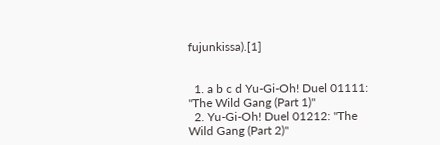fujunkissa).[1]


  1. a b c d Yu-Gi-Oh! Duel 01111: "The Wild Gang (Part 1)"
  2. Yu-Gi-Oh! Duel 01212: "The Wild Gang (Part 2)"